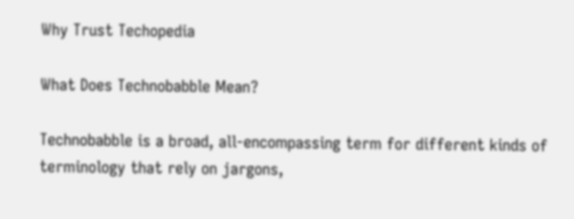Why Trust Techopedia

What Does Technobabble Mean?

Technobabble is a broad, all-encompassing term for different kinds of terminology that rely on jargons,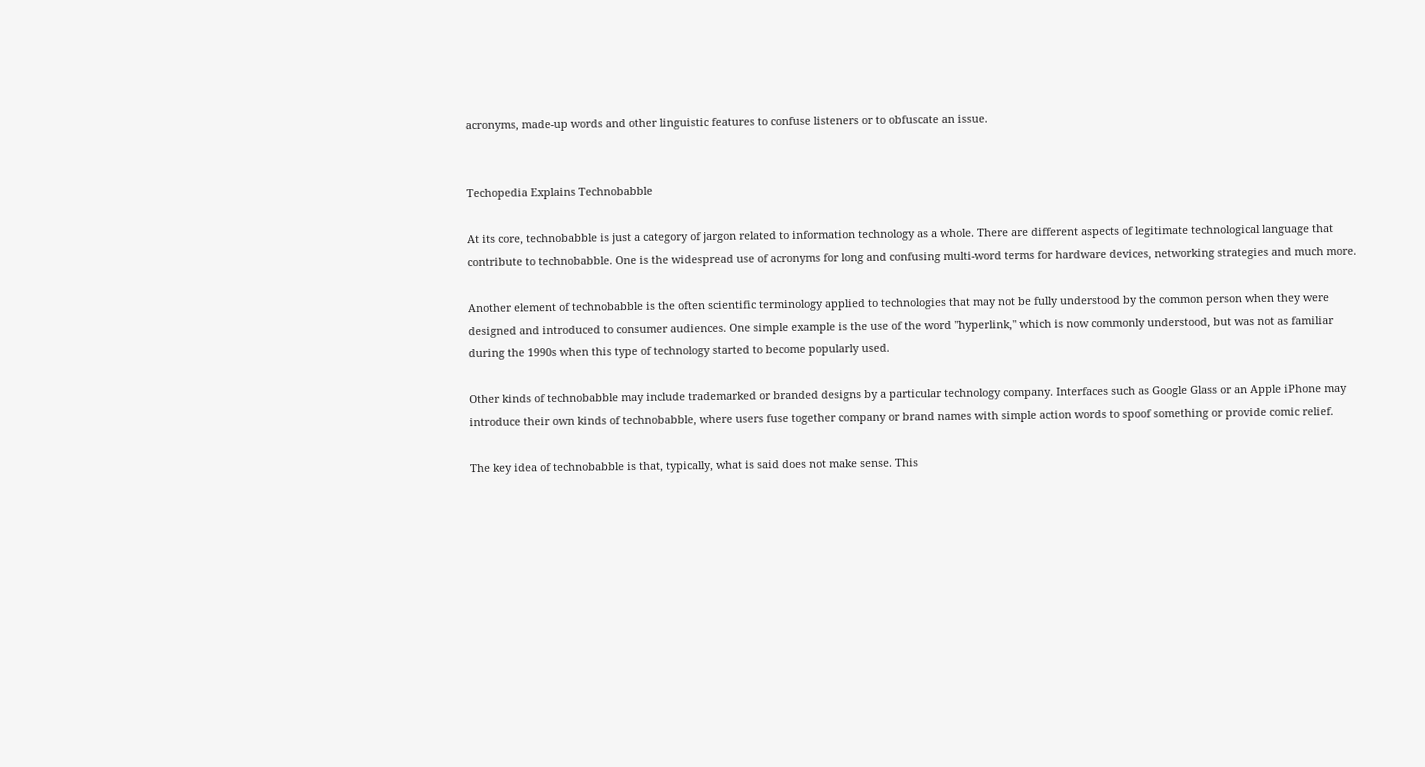acronyms, made-up words and other linguistic features to confuse listeners or to obfuscate an issue.


Techopedia Explains Technobabble

At its core, technobabble is just a category of jargon related to information technology as a whole. There are different aspects of legitimate technological language that contribute to technobabble. One is the widespread use of acronyms for long and confusing multi-word terms for hardware devices, networking strategies and much more.

Another element of technobabble is the often scientific terminology applied to technologies that may not be fully understood by the common person when they were designed and introduced to consumer audiences. One simple example is the use of the word "hyperlink," which is now commonly understood, but was not as familiar during the 1990s when this type of technology started to become popularly used.

Other kinds of technobabble may include trademarked or branded designs by a particular technology company. Interfaces such as Google Glass or an Apple iPhone may introduce their own kinds of technobabble, where users fuse together company or brand names with simple action words to spoof something or provide comic relief.

The key idea of technobabble is that, typically, what is said does not make sense. This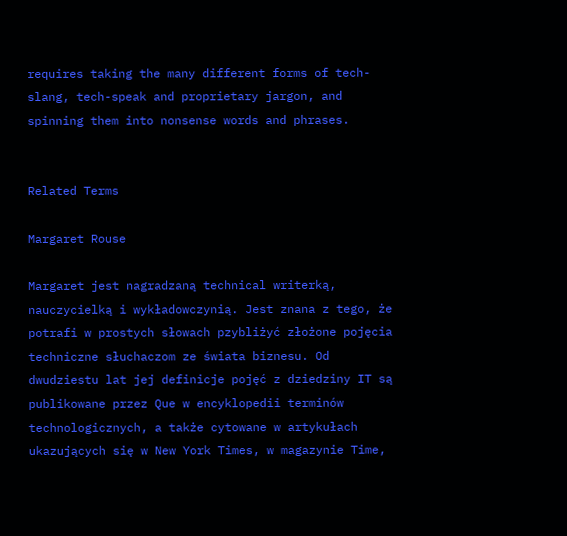requires taking the many different forms of tech-slang, tech-speak and proprietary jargon, and spinning them into nonsense words and phrases.


Related Terms

Margaret Rouse

Margaret jest nagradzaną technical writerką, nauczycielką i wykładowczynią. Jest znana z tego, że potrafi w prostych słowach pzybliżyć złożone pojęcia techniczne słuchaczom ze świata biznesu. Od dwudziestu lat jej definicje pojęć z dziedziny IT są publikowane przez Que w encyklopedii terminów technologicznych, a także cytowane w artykułach ukazujących się w New York Times, w magazynie Time,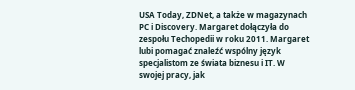USA Today, ZDNet, a także w magazynach PC i Discovery. Margaret dołączyła do zespołu Techopedii w roku 2011. Margaret lubi pomagać znaleźć wspólny język specjalistom ze świata biznesu i IT. W swojej pracy, jak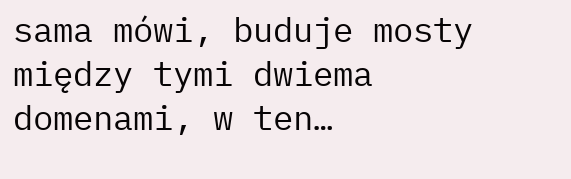sama mówi, buduje mosty między tymi dwiema domenami, w ten…